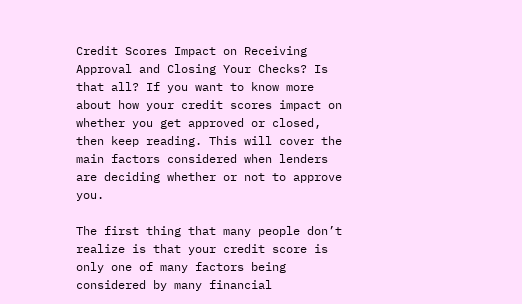Credit Scores Impact on Receiving Approval and Closing Your Checks? Is that all? If you want to know more about how your credit scores impact on whether you get approved or closed, then keep reading. This will cover the main factors considered when lenders are deciding whether or not to approve you.

The first thing that many people don’t realize is that your credit score is only one of many factors being considered by many financial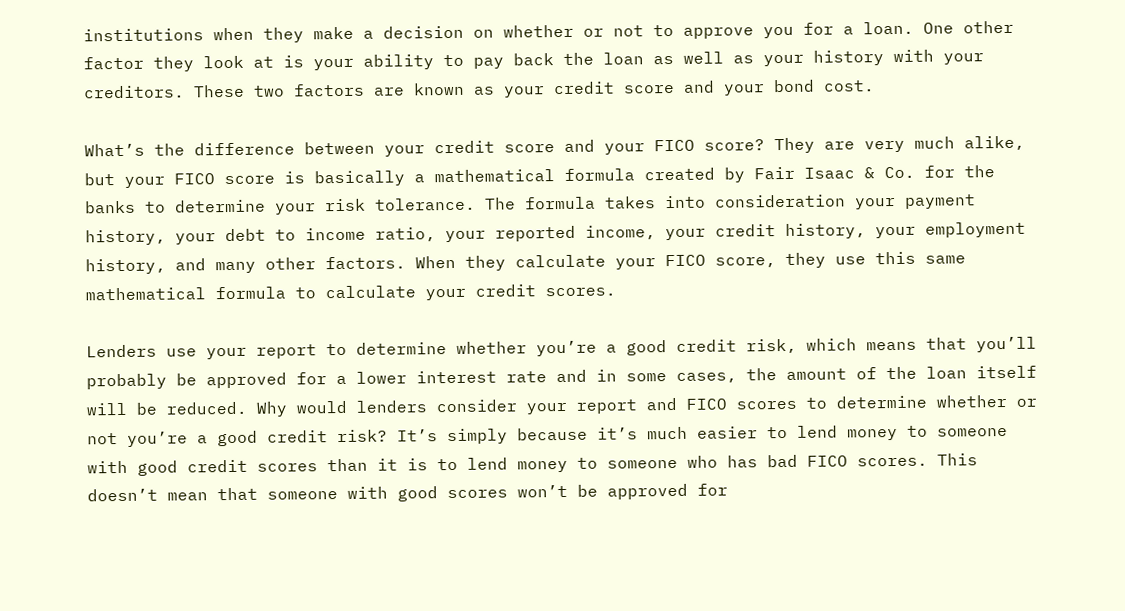institutions when they make a decision on whether or not to approve you for a loan. One other factor they look at is your ability to pay back the loan as well as your history with your creditors. These two factors are known as your credit score and your bond cost.

What’s the difference between your credit score and your FICO score? They are very much alike, but your FICO score is basically a mathematical formula created by Fair Isaac & Co. for the banks to determine your risk tolerance. The formula takes into consideration your payment history, your debt to income ratio, your reported income, your credit history, your employment history, and many other factors. When they calculate your FICO score, they use this same mathematical formula to calculate your credit scores.

Lenders use your report to determine whether you’re a good credit risk, which means that you’ll probably be approved for a lower interest rate and in some cases, the amount of the loan itself will be reduced. Why would lenders consider your report and FICO scores to determine whether or not you’re a good credit risk? It’s simply because it’s much easier to lend money to someone with good credit scores than it is to lend money to someone who has bad FICO scores. This doesn’t mean that someone with good scores won’t be approved for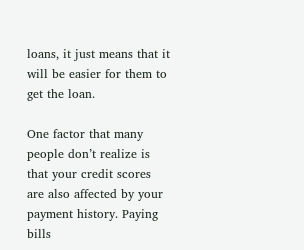loans, it just means that it will be easier for them to get the loan.

One factor that many people don’t realize is that your credit scores are also affected by your payment history. Paying bills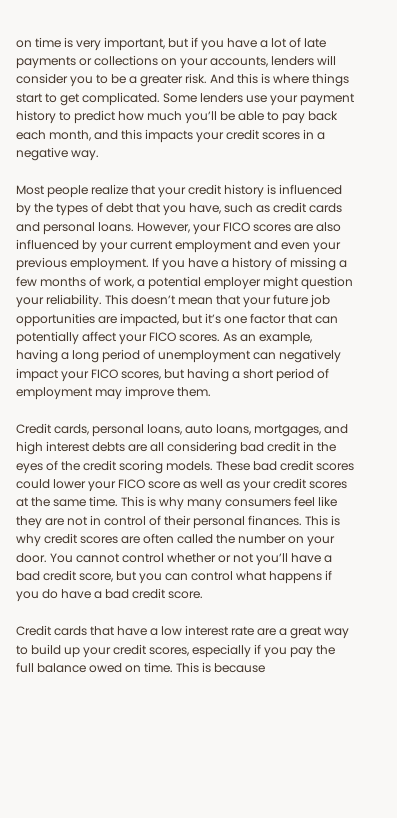on time is very important, but if you have a lot of late payments or collections on your accounts, lenders will consider you to be a greater risk. And this is where things start to get complicated. Some lenders use your payment history to predict how much you’ll be able to pay back each month, and this impacts your credit scores in a negative way.

Most people realize that your credit history is influenced by the types of debt that you have, such as credit cards and personal loans. However, your FICO scores are also influenced by your current employment and even your previous employment. If you have a history of missing a few months of work, a potential employer might question your reliability. This doesn’t mean that your future job opportunities are impacted, but it’s one factor that can potentially affect your FICO scores. As an example, having a long period of unemployment can negatively impact your FICO scores, but having a short period of employment may improve them.

Credit cards, personal loans, auto loans, mortgages, and high interest debts are all considering bad credit in the eyes of the credit scoring models. These bad credit scores could lower your FICO score as well as your credit scores at the same time. This is why many consumers feel like they are not in control of their personal finances. This is why credit scores are often called the number on your door. You cannot control whether or not you’ll have a bad credit score, but you can control what happens if you do have a bad credit score.

Credit cards that have a low interest rate are a great way to build up your credit scores, especially if you pay the full balance owed on time. This is because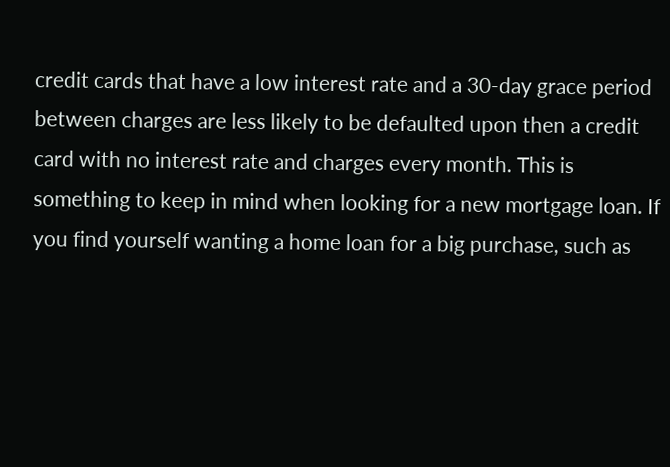credit cards that have a low interest rate and a 30-day grace period between charges are less likely to be defaulted upon then a credit card with no interest rate and charges every month. This is something to keep in mind when looking for a new mortgage loan. If you find yourself wanting a home loan for a big purchase, such as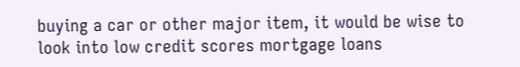buying a car or other major item, it would be wise to look into low credit scores mortgage loans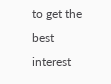to get the best interest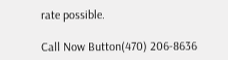rate possible.

Call Now Button(470) 206-8636